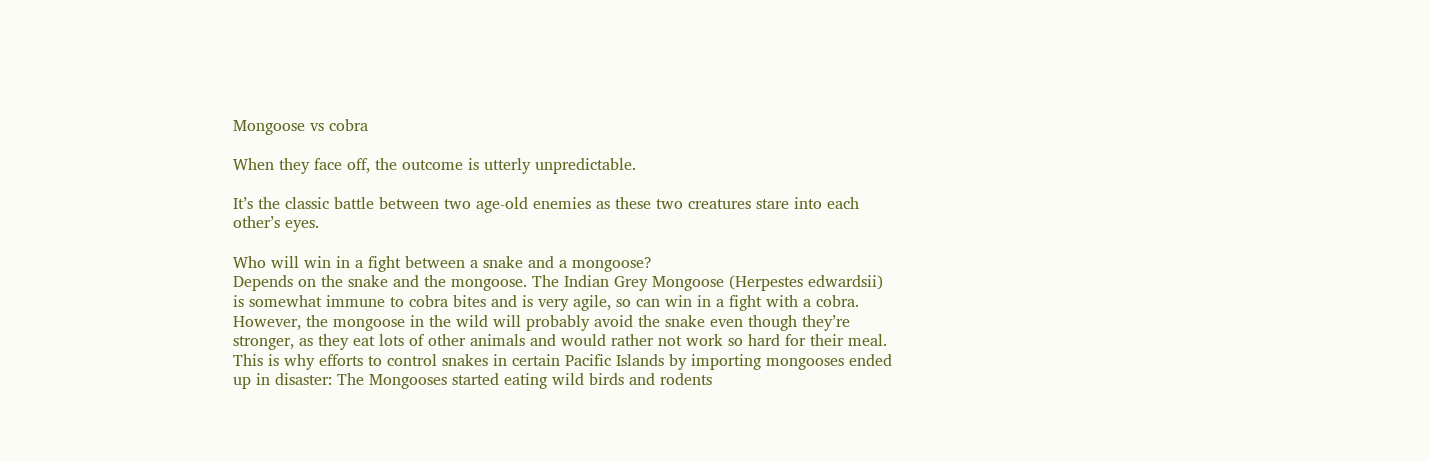Mongoose vs cobra

When they face off, the outcome is utterly unpredictable.

It’s the classic battle between two age-old enemies as these two creatures stare into each other’s eyes.

Who will win in a fight between a snake and a mongoose?
Depends on the snake and the mongoose. The Indian Grey Mongoose (Herpestes edwardsii) is somewhat immune to cobra bites and is very agile, so can win in a fight with a cobra. However, the mongoose in the wild will probably avoid the snake even though they’re stronger, as they eat lots of other animals and would rather not work so hard for their meal. This is why efforts to control snakes in certain Pacific Islands by importing mongooses ended up in disaster: The Mongooses started eating wild birds and rodents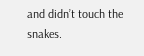and didn’t touch the snakes.